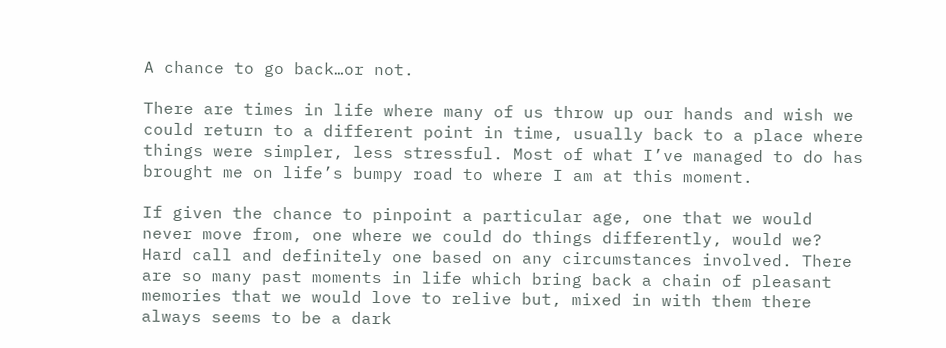A chance to go back…or not.

There are times in life where many of us throw up our hands and wish we could return to a different point in time, usually back to a place where things were simpler, less stressful. Most of what I’ve managed to do has brought me on life’s bumpy road to where I am at this moment.

If given the chance to pinpoint a particular age, one that we would never move from, one where we could do things differently, would we? Hard call and definitely one based on any circumstances involved. There are so many past moments in life which bring back a chain of pleasant memories that we would love to relive but, mixed in with them there always seems to be a dark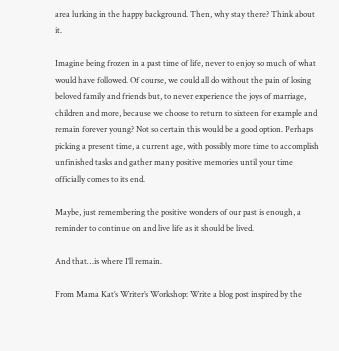area lurking in the happy background. Then, why stay there? Think about it.

Imagine being frozen in a past time of life, never to enjoy so much of what would have followed. Of course, we could all do without the pain of losing beloved family and friends but, to never experience the joys of marriage, children and more, because we choose to return to sixteen for example and remain forever young? Not so certain this would be a good option. Perhaps picking a present time, a current age, with possibly more time to accomplish unfinished tasks and gather many positive memories until your time officially comes to its end.

Maybe, just remembering the positive wonders of our past is enough, a reminder to continue on and live life as it should be lived.

And that…is where I’ll remain.

From Mama Kat’s Writer’s Workshop: Write a blog post inspired by the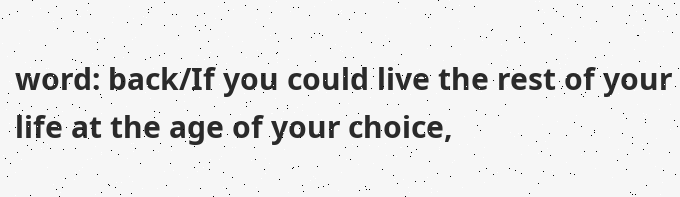word: back/If you could live the rest of your life at the age of your choice,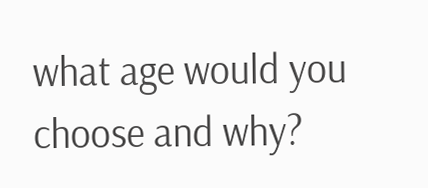what age would you choose and why?